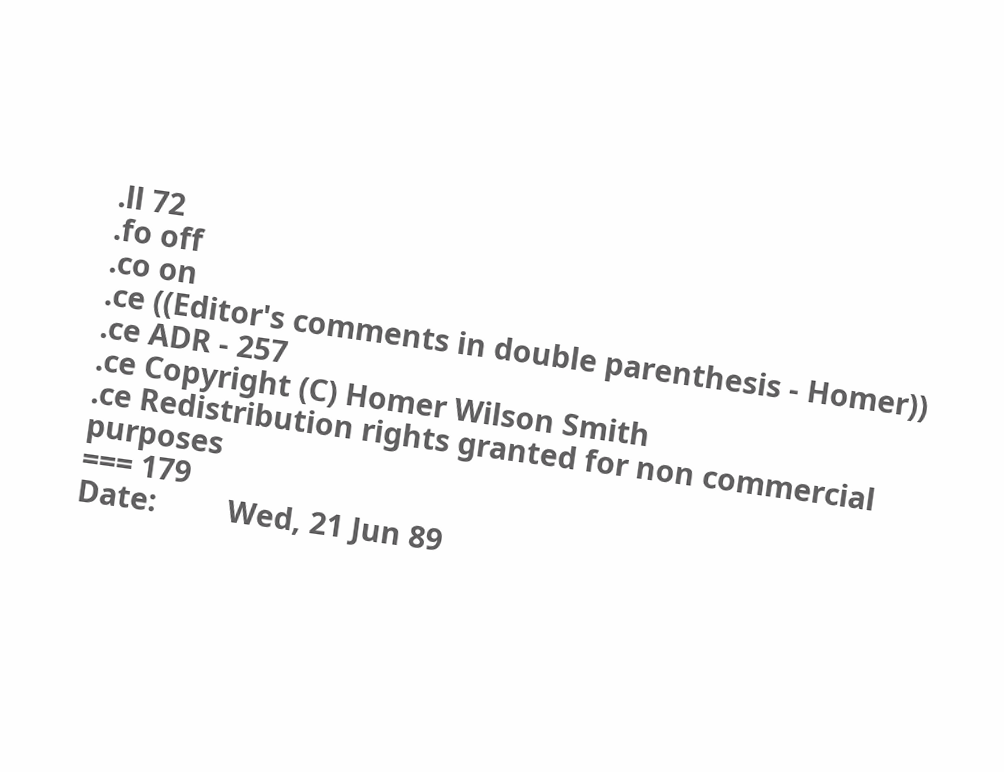.ll 72
.fo off
.co on
.ce ((Editor's comments in double parenthesis - Homer))
.ce ADR - 257
.ce Copyright (C) Homer Wilson Smith
.ce Redistribution rights granted for non commercial purposes
=== 179
Date:         Wed, 21 Jun 89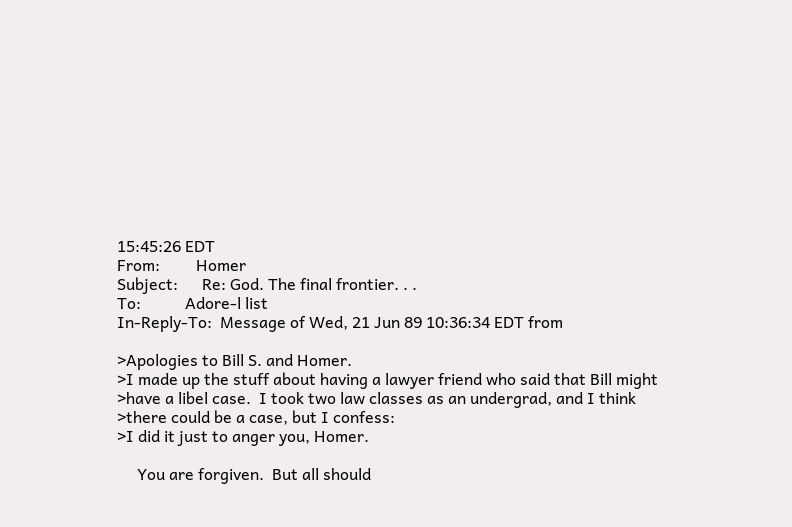15:45:26 EDT
From:         Homer
Subject:      Re: God. The final frontier. . .
To:           Adore-l list
In-Reply-To:  Message of Wed, 21 Jun 89 10:36:34 EDT from

>Apologies to Bill S. and Homer.
>I made up the stuff about having a lawyer friend who said that Bill might
>have a libel case.  I took two law classes as an undergrad, and I think
>there could be a case, but I confess:
>I did it just to anger you, Homer.

     You are forgiven.  But all should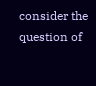consider the question of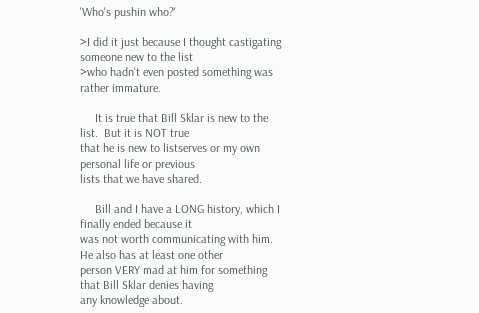'Who's pushin who?'

>I did it just because I thought castigating someone new to the list
>who hadn't even posted something was rather immature.

     It is true that Bill Sklar is new to the list.  But it is NOT true
that he is new to listserves or my own personal life or previous
lists that we have shared.

     Bill and I have a LONG history, which I finally ended because it
was not worth communicating with him.  He also has at least one other
person VERY mad at him for something that Bill Sklar denies having
any knowledge about.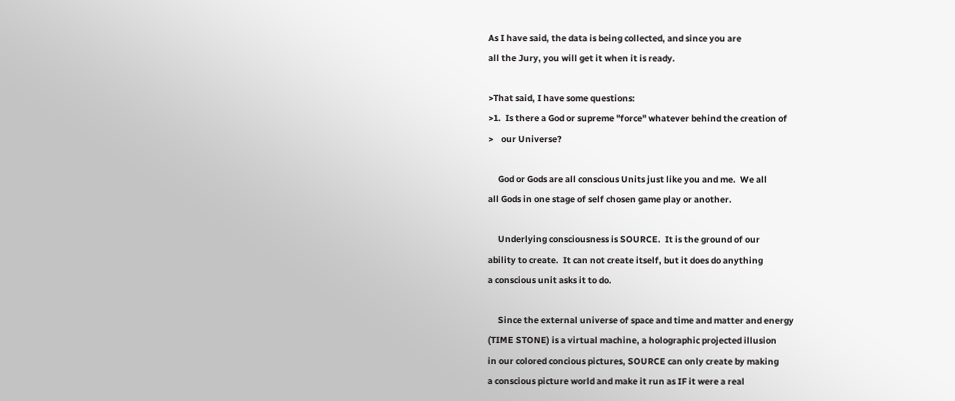As I have said, the data is being collected, and since you are
all the Jury, you will get it when it is ready.

>That said, I have some questions:
>1.  Is there a God or supreme "force" whatever behind the creation of
>    our Universe?

     God or Gods are all conscious Units just like you and me.  We all
all Gods in one stage of self chosen game play or another.

     Underlying consciousness is SOURCE.  It is the ground of our
ability to create.  It can not create itself, but it does do anything
a conscious unit asks it to do.

     Since the external universe of space and time and matter and energy
(TIME STONE) is a virtual machine, a holographic projected illusion
in our colored concious pictures, SOURCE can only create by making
a conscious picture world and make it run as IF it were a real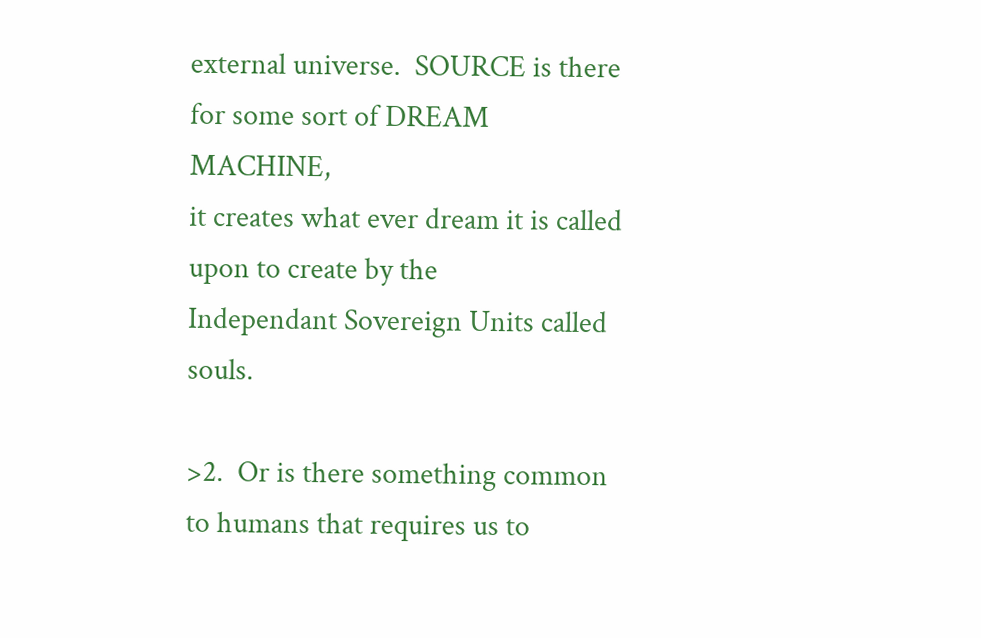external universe.  SOURCE is there for some sort of DREAM MACHINE,
it creates what ever dream it is called upon to create by the
Independant Sovereign Units called souls.

>2.  Or is there something common to humans that requires us to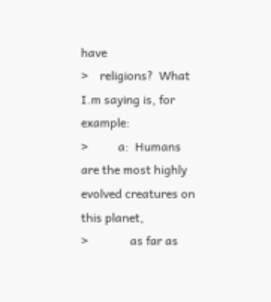have
>    religions?  What I.m saying is, for example:
>          a:  Humans are the most highly evolved creatures on this planet,
>              as far as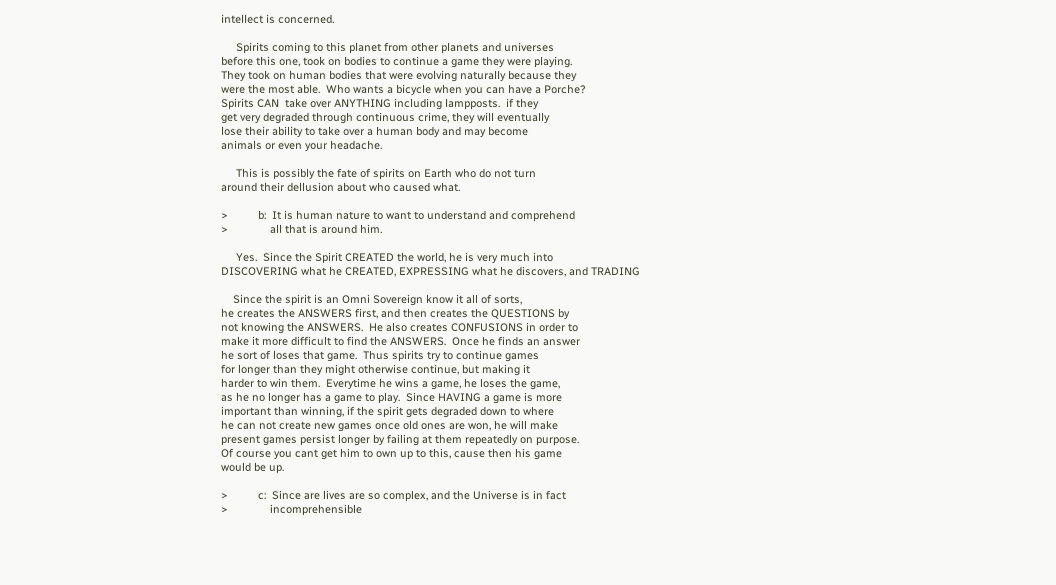intellect is concerned.

     Spirits coming to this planet from other planets and universes
before this one, took on bodies to continue a game they were playing.
They took on human bodies that were evolving naturally because they
were the most able.  Who wants a bicycle when you can have a Porche?
Spirits CAN  take over ANYTHING including lampposts.  if they
get very degraded through continuous crime, they will eventually
lose their ability to take over a human body and may become
animals or even your headache.

     This is possibly the fate of spirits on Earth who do not turn
around their dellusion about who caused what.

>          b:  It is human nature to want to understand and comprehend
>              all that is around him.

     Yes.  Since the Spirit CREATED the world, he is very much into
DISCOVERING what he CREATED, EXPRESSING what he discovers, and TRADING

    Since the spirit is an Omni Sovereign know it all of sorts,
he creates the ANSWERS first, and then creates the QUESTIONS by
not knowing the ANSWERS.  He also creates CONFUSIONS in order to
make it more difficult to find the ANSWERS.  Once he finds an answer
he sort of loses that game.  Thus spirits try to continue games
for longer than they might otherwise continue, but making it
harder to win them.  Everytime he wins a game, he loses the game,
as he no longer has a game to play.  Since HAVING a game is more
important than winning, if the spirit gets degraded down to where
he can not create new games once old ones are won, he will make
present games persist longer by failing at them repeatedly on purpose.
Of course you cant get him to own up to this, cause then his game
would be up.

>          c:  Since are lives are so complex, and the Universe is in fact
>              incomprehensible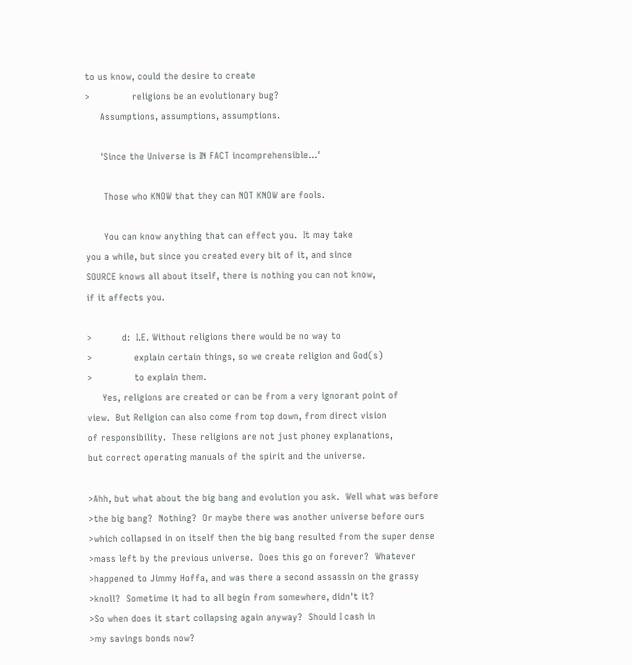to us know, could the desire to create
>              religions be an evolutionary bug?
     Assumptions, assumptions, assumptions.

     'Since the Universe is IN FACT incomprehensible...'

      Those who KNOW that they can NOT KNOW are fools.

      You can know anything that can effect you.  It may take
you a while, but since you created every bit of it, and since
SOURCE knows all about itself, there is nothing you can not know,
if it affects you.

>          d:  I.E. Without religions there would be no way to
>              explain certain things, so we create religion and God(s)
>              to explain them.
     Yes, religions are created or can be from a very ignorant point of
view.  But Religion can also come from top down, from direct vision
of responsibility.  These religions are not just phoney explanations,
but correct operating manuals of the spirit and the universe.

>Ahh, but what about the big bang and evolution you ask.  Well what was before
>the big bang?  Nothing?  Or maybe there was another universe before ours
>which collapsed in on itself then the big bang resulted from the super dense
>mass left by the previous universe.  Does this go on forever?  Whatever
>happened to Jimmy Hoffa, and was there a second assassin on the grassy
>knoll?  Sometime it had to all begin from somewhere, didn't it?
>So when does it start collapsing again anyway?  Should I cash in
>my savings bonds now?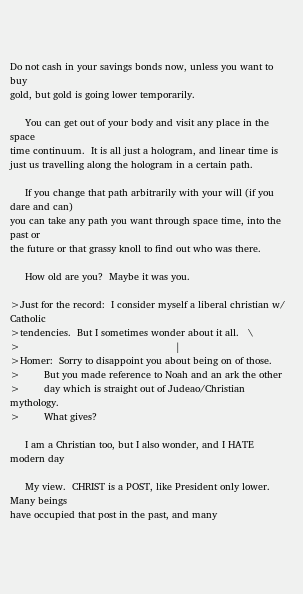Do not cash in your savings bonds now, unless you want to buy
gold, but gold is going lower temporarily.

     You can get out of your body and visit any place in the space
time continuum.  It is all just a hologram, and linear time is
just us travelling along the hologram in a certain path.

     If you change that path arbitrarily with your will (if you dare and can)
you can take any path you want through space time, into the past or
the future or that grassy knoll to find out who was there.

     How old are you?  Maybe it was you.

>Just for the record:  I consider myself a liberal christian w/ Catholic
>tendencies.  But I sometimes wonder about it all.   \
>                                                    |
>Homer:  Sorry to disappoint you about being on of those.
>        But you made reference to Noah and an ark the other
>        day which is straight out of Judeao/Christian mythology.
>        What gives?

     I am a Christian too, but I also wonder, and I HATE modern day

     My view.  CHRIST is a POST, like President only lower.  Many beings
have occupied that post in the past, and many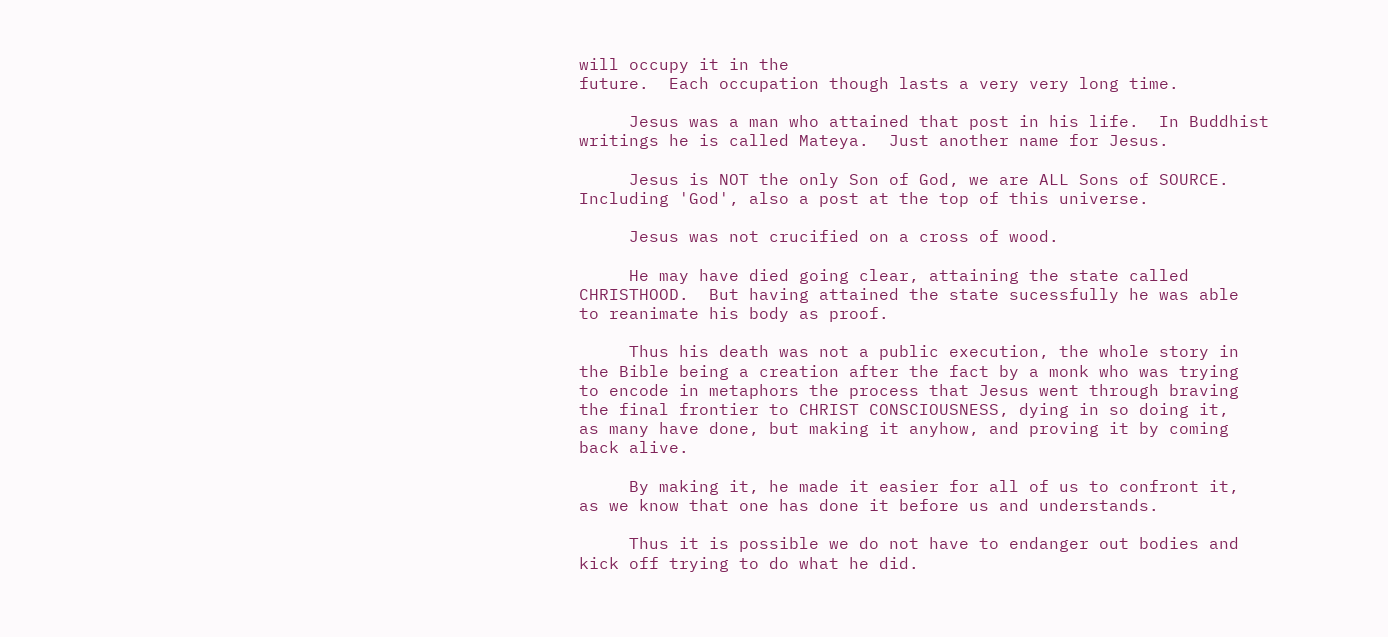will occupy it in the
future.  Each occupation though lasts a very very long time.

     Jesus was a man who attained that post in his life.  In Buddhist
writings he is called Mateya.  Just another name for Jesus.

     Jesus is NOT the only Son of God, we are ALL Sons of SOURCE.
Including 'God', also a post at the top of this universe.

     Jesus was not crucified on a cross of wood.

     He may have died going clear, attaining the state called
CHRISTHOOD.  But having attained the state sucessfully he was able
to reanimate his body as proof.

     Thus his death was not a public execution, the whole story in
the Bible being a creation after the fact by a monk who was trying
to encode in metaphors the process that Jesus went through braving
the final frontier to CHRIST CONSCIOUSNESS, dying in so doing it,
as many have done, but making it anyhow, and proving it by coming
back alive.

     By making it, he made it easier for all of us to confront it,
as we know that one has done it before us and understands.

     Thus it is possible we do not have to endanger out bodies and
kick off trying to do what he did.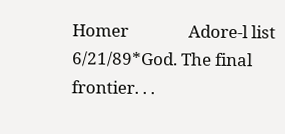Homer               Adore-l list         6/21/89*God. The final frontier. . .